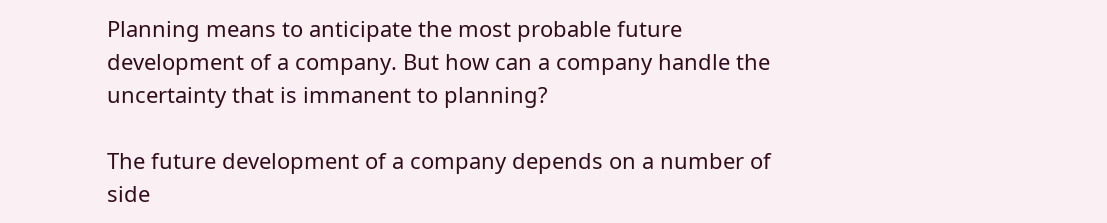Planning means to anticipate the most probable future development of a company. But how can a company handle the uncertainty that is immanent to planning?

The future development of a company depends on a number of side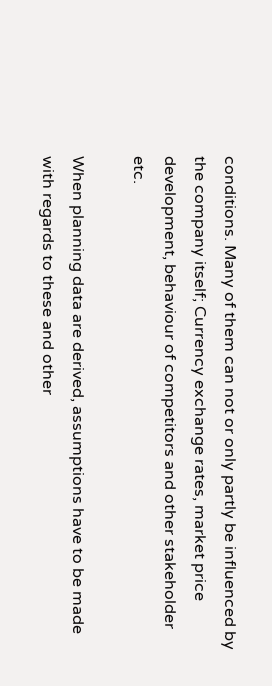conditions. Many of them can not or only partly be influenced by the company itself; Currency exchange rates, market price development, behaviour of competitors and other stakeholder etc.

When planning data are derived, assumptions have to be made with regards to these and other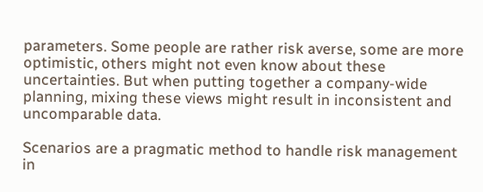parameters. Some people are rather risk averse, some are more optimistic, others might not even know about these uncertainties. But when putting together a company-wide planning, mixing these views might result in inconsistent and uncomparable data.

Scenarios are a pragmatic method to handle risk management in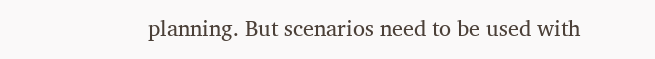planning. But scenarios need to be used with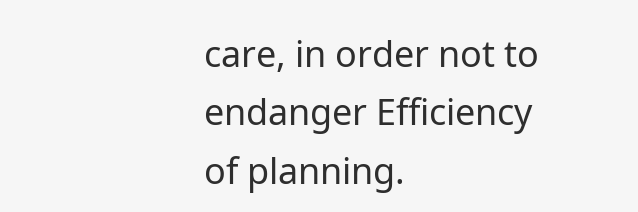care, in order not to endanger Efficiency of planning.